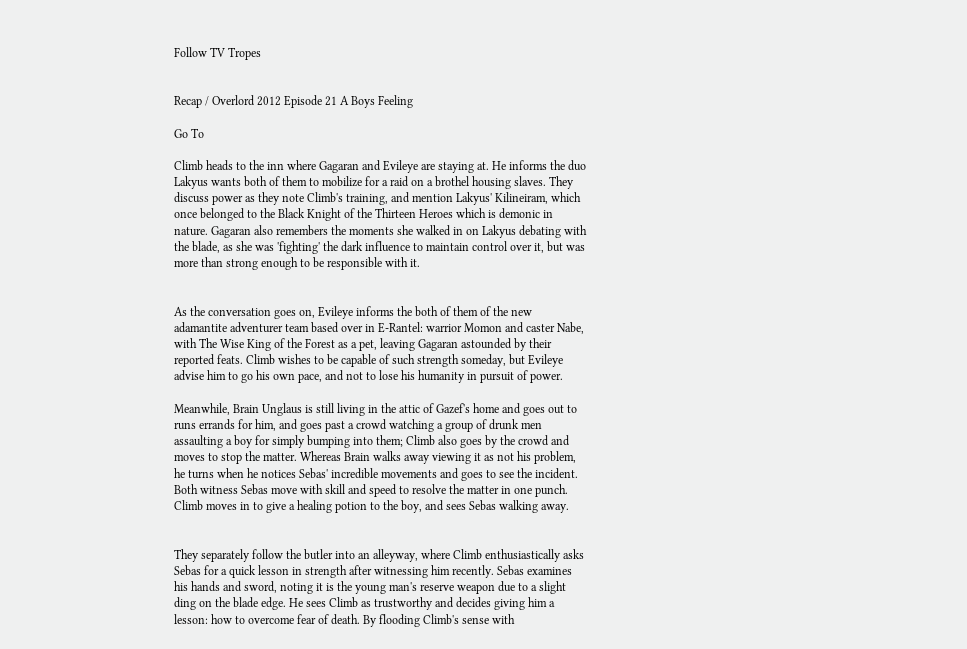Follow TV Tropes


Recap / Overlord 2012 Episode 21 A Boys Feeling

Go To

Climb heads to the inn where Gagaran and Evileye are staying at. He informs the duo Lakyus wants both of them to mobilize for a raid on a brothel housing slaves. They discuss power as they note Climb's training, and mention Lakyus' Kilineiram, which once belonged to the Black Knight of the Thirteen Heroes which is demonic in nature. Gagaran also remembers the moments she walked in on Lakyus debating with the blade, as she was 'fighting' the dark influence to maintain control over it, but was more than strong enough to be responsible with it.


As the conversation goes on, Evileye informs the both of them of the new adamantite adventurer team based over in E-Rantel: warrior Momon and caster Nabe, with The Wise King of the Forest as a pet, leaving Gagaran astounded by their reported feats. Climb wishes to be capable of such strength someday, but Evileye advise him to go his own pace, and not to lose his humanity in pursuit of power.

Meanwhile, Brain Unglaus is still living in the attic of Gazef's home and goes out to runs errands for him, and goes past a crowd watching a group of drunk men assaulting a boy for simply bumping into them; Climb also goes by the crowd and moves to stop the matter. Whereas Brain walks away viewing it as not his problem, he turns when he notices Sebas' incredible movements and goes to see the incident. Both witness Sebas move with skill and speed to resolve the matter in one punch. Climb moves in to give a healing potion to the boy, and sees Sebas walking away.


They separately follow the butler into an alleyway, where Climb enthusiastically asks Sebas for a quick lesson in strength after witnessing him recently. Sebas examines his hands and sword, noting it is the young man's reserve weapon due to a slight ding on the blade edge. He sees Climb as trustworthy and decides giving him a lesson: how to overcome fear of death. By flooding Climb's sense with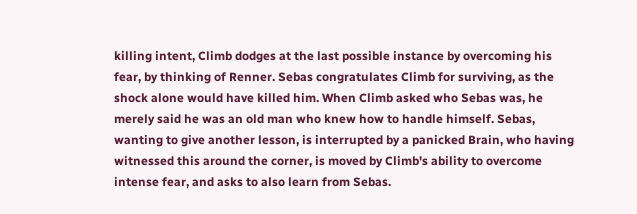killing intent, Climb dodges at the last possible instance by overcoming his fear, by thinking of Renner. Sebas congratulates Climb for surviving, as the shock alone would have killed him. When Climb asked who Sebas was, he merely said he was an old man who knew how to handle himself. Sebas, wanting to give another lesson, is interrupted by a panicked Brain, who having witnessed this around the corner, is moved by Climb's ability to overcome intense fear, and asks to also learn from Sebas.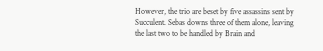However, the trio are beset by five assassins sent by Succulent. Sebas downs three of them alone, leaving the last two to be handled by Brain and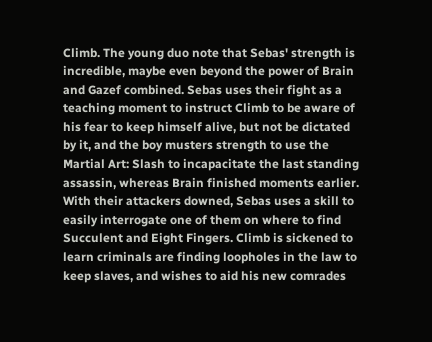Climb. The young duo note that Sebas' strength is incredible, maybe even beyond the power of Brain and Gazef combined. Sebas uses their fight as a teaching moment to instruct Climb to be aware of his fear to keep himself alive, but not be dictated by it, and the boy musters strength to use the Martial Art: Slash to incapacitate the last standing assassin, whereas Brain finished moments earlier. With their attackers downed, Sebas uses a skill to easily interrogate one of them on where to find Succulent and Eight Fingers. Climb is sickened to learn criminals are finding loopholes in the law to keep slaves, and wishes to aid his new comrades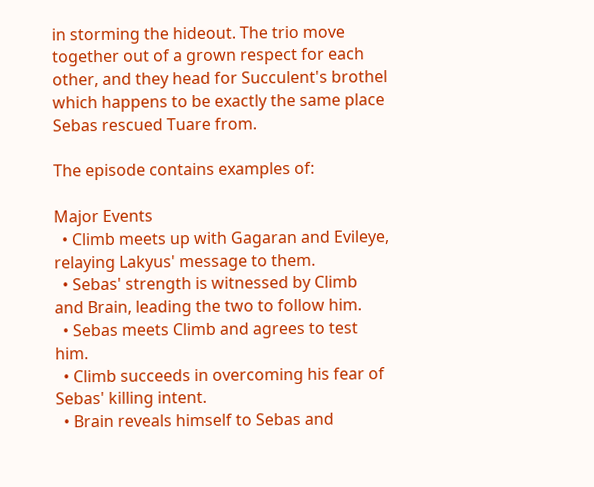in storming the hideout. The trio move together out of a grown respect for each other, and they head for Succulent's brothel which happens to be exactly the same place Sebas rescued Tuare from.

The episode contains examples of:

Major Events
  • Climb meets up with Gagaran and Evileye, relaying Lakyus' message to them.
  • Sebas' strength is witnessed by Climb and Brain, leading the two to follow him.
  • Sebas meets Climb and agrees to test him.
  • Climb succeeds in overcoming his fear of Sebas' killing intent.
  • Brain reveals himself to Sebas and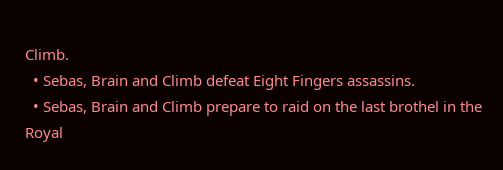Climb.
  • Sebas, Brain and Climb defeat Eight Fingers assassins.
  • Sebas, Brain and Climb prepare to raid on the last brothel in the Royal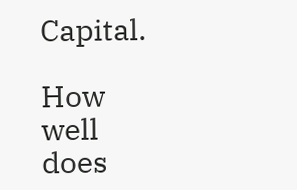Capital.

How well does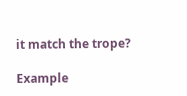it match the trope?

Example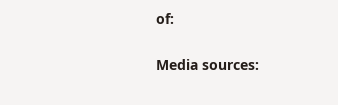of:


Media sources: